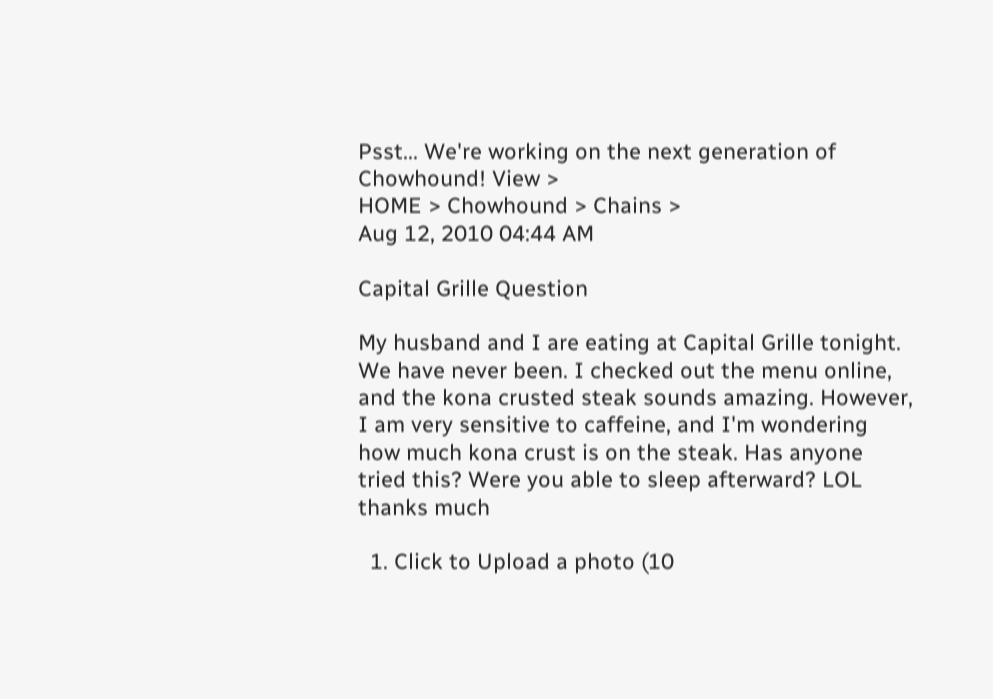Psst... We're working on the next generation of Chowhound! View >
HOME > Chowhound > Chains >
Aug 12, 2010 04:44 AM

Capital Grille Question

My husband and I are eating at Capital Grille tonight. We have never been. I checked out the menu online, and the kona crusted steak sounds amazing. However, I am very sensitive to caffeine, and I'm wondering how much kona crust is on the steak. Has anyone tried this? Were you able to sleep afterward? LOL thanks much

  1. Click to Upload a photo (10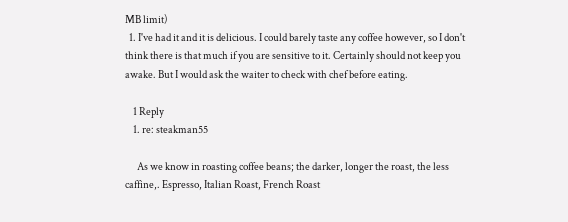MB limit)
  1. I've had it and it is delicious. I could barely taste any coffee however, so I don't think there is that much if you are sensitive to it. Certainly should not keep you awake. But I would ask the waiter to check with chef before eating.

    1 Reply
    1. re: steakman55

      As we know in roasting coffee beans; the darker, longer the roast, the less caffine,. Espresso, Italian Roast, French Roast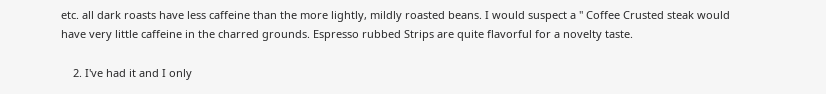etc. all dark roasts have less caffeine than the more lightly, mildly roasted beans. I would suspect a " Coffee Crusted steak would have very little caffeine in the charred grounds. Espresso rubbed Strips are quite flavorful for a novelty taste.

    2. I've had it and I only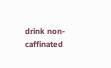drink non-caffinated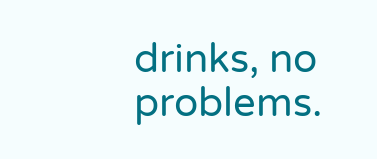drinks, no problems.